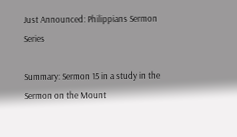Just Announced: Philippians Sermon Series

Summary: Sermon 15 in a study in the Sermon on the Mount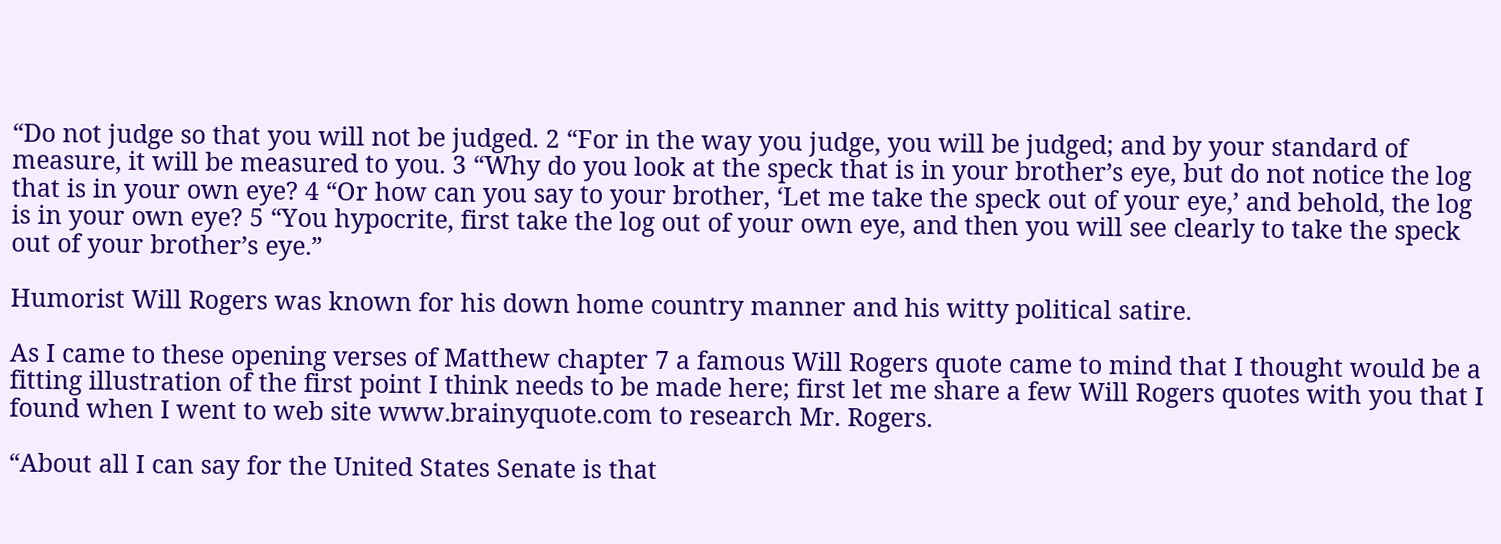“Do not judge so that you will not be judged. 2 “For in the way you judge, you will be judged; and by your standard of measure, it will be measured to you. 3 “Why do you look at the speck that is in your brother’s eye, but do not notice the log that is in your own eye? 4 “Or how can you say to your brother, ‘Let me take the speck out of your eye,’ and behold, the log is in your own eye? 5 “You hypocrite, first take the log out of your own eye, and then you will see clearly to take the speck out of your brother’s eye.”

Humorist Will Rogers was known for his down home country manner and his witty political satire.

As I came to these opening verses of Matthew chapter 7 a famous Will Rogers quote came to mind that I thought would be a fitting illustration of the first point I think needs to be made here; first let me share a few Will Rogers quotes with you that I found when I went to web site www.brainyquote.com to research Mr. Rogers.

“About all I can say for the United States Senate is that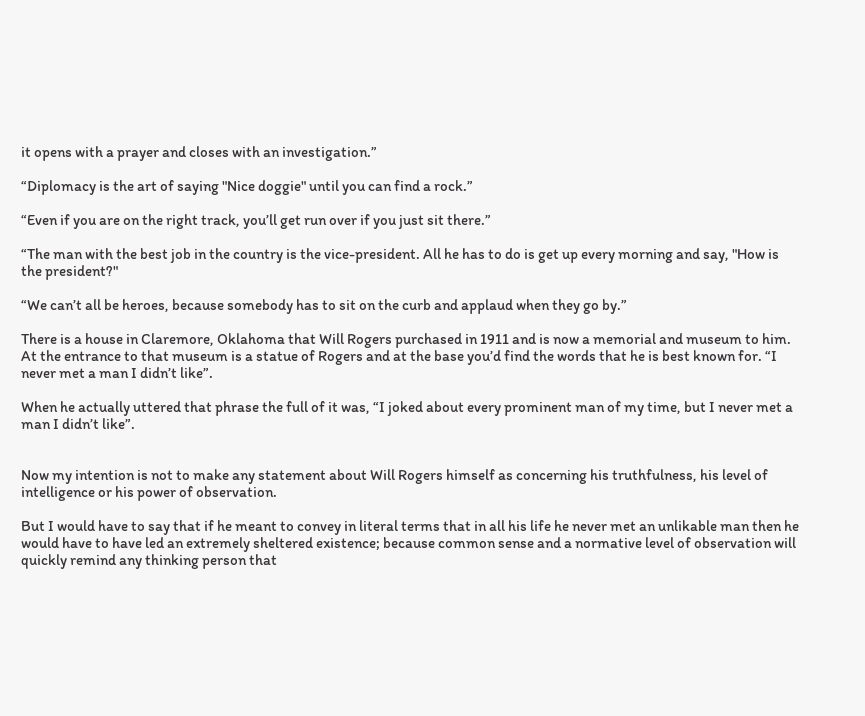it opens with a prayer and closes with an investigation.”

“Diplomacy is the art of saying "Nice doggie" until you can find a rock.”

“Even if you are on the right track, you’ll get run over if you just sit there.”

“The man with the best job in the country is the vice-president. All he has to do is get up every morning and say, "How is the president?"

“We can’t all be heroes, because somebody has to sit on the curb and applaud when they go by.”

There is a house in Claremore, Oklahoma that Will Rogers purchased in 1911 and is now a memorial and museum to him. At the entrance to that museum is a statue of Rogers and at the base you’d find the words that he is best known for. “I never met a man I didn’t like”.

When he actually uttered that phrase the full of it was, “I joked about every prominent man of my time, but I never met a man I didn’t like”.


Now my intention is not to make any statement about Will Rogers himself as concerning his truthfulness, his level of intelligence or his power of observation.

But I would have to say that if he meant to convey in literal terms that in all his life he never met an unlikable man then he would have to have led an extremely sheltered existence; because common sense and a normative level of observation will quickly remind any thinking person that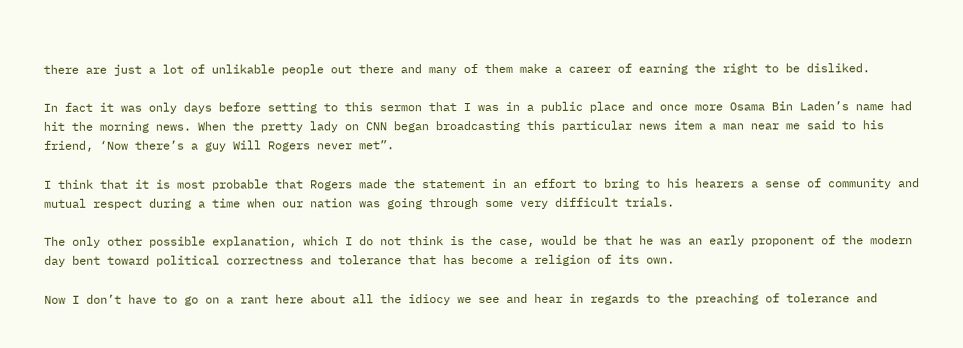there are just a lot of unlikable people out there and many of them make a career of earning the right to be disliked.

In fact it was only days before setting to this sermon that I was in a public place and once more Osama Bin Laden’s name had hit the morning news. When the pretty lady on CNN began broadcasting this particular news item a man near me said to his friend, ‘Now there’s a guy Will Rogers never met”.

I think that it is most probable that Rogers made the statement in an effort to bring to his hearers a sense of community and mutual respect during a time when our nation was going through some very difficult trials.

The only other possible explanation, which I do not think is the case, would be that he was an early proponent of the modern day bent toward political correctness and tolerance that has become a religion of its own.

Now I don’t have to go on a rant here about all the idiocy we see and hear in regards to the preaching of tolerance and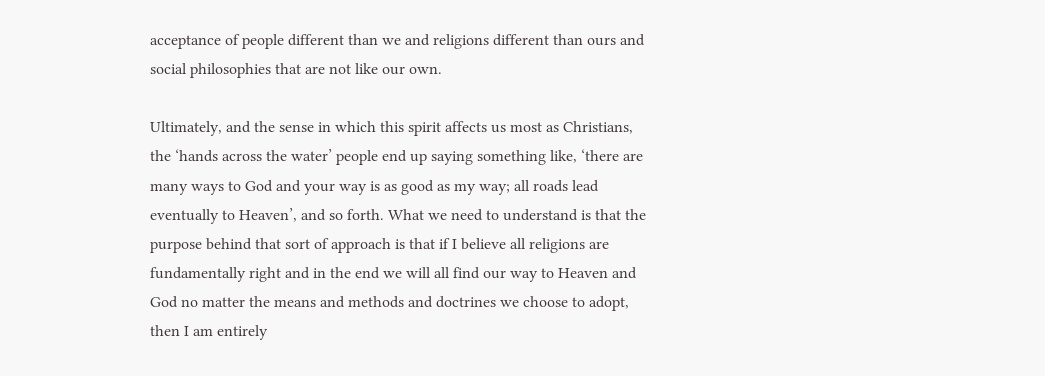acceptance of people different than we and religions different than ours and social philosophies that are not like our own.

Ultimately, and the sense in which this spirit affects us most as Christians, the ‘hands across the water’ people end up saying something like, ‘there are many ways to God and your way is as good as my way; all roads lead eventually to Heaven’, and so forth. What we need to understand is that the purpose behind that sort of approach is that if I believe all religions are fundamentally right and in the end we will all find our way to Heaven and God no matter the means and methods and doctrines we choose to adopt, then I am entirely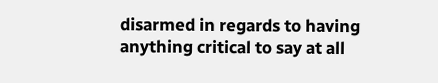disarmed in regards to having anything critical to say at all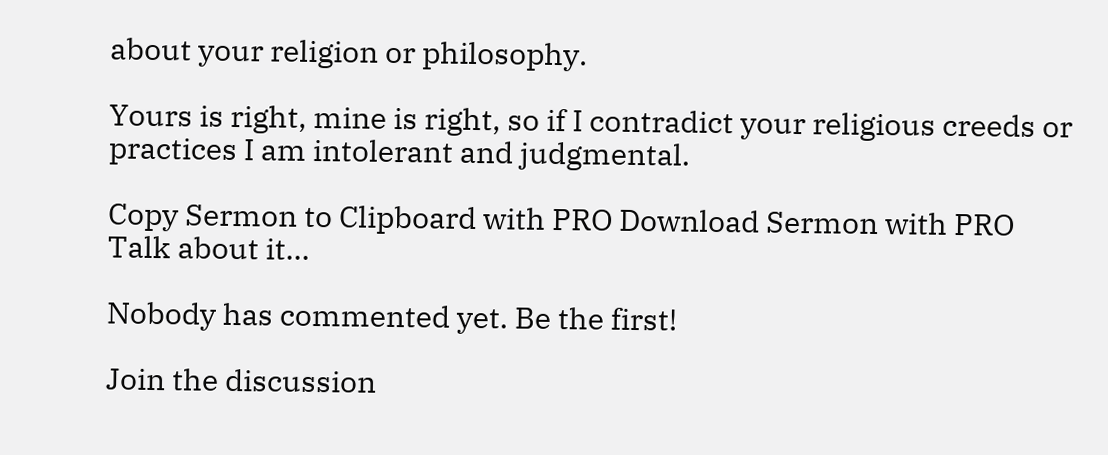about your religion or philosophy.

Yours is right, mine is right, so if I contradict your religious creeds or practices I am intolerant and judgmental.

Copy Sermon to Clipboard with PRO Download Sermon with PRO
Talk about it...

Nobody has commented yet. Be the first!

Join the discussion